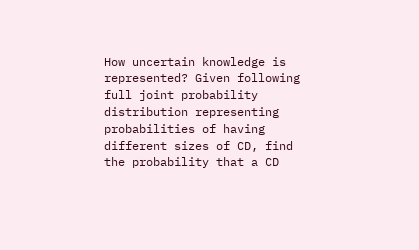How uncertain knowledge is represented? Given following full joint probability distribution representing probabilities of having different sizes of CD, find the probability that a CD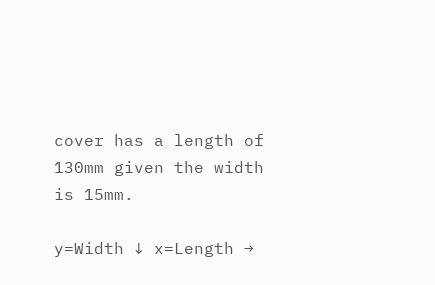cover has a length of 130mm given the width is 15mm.

y=Width ↓ x=Length →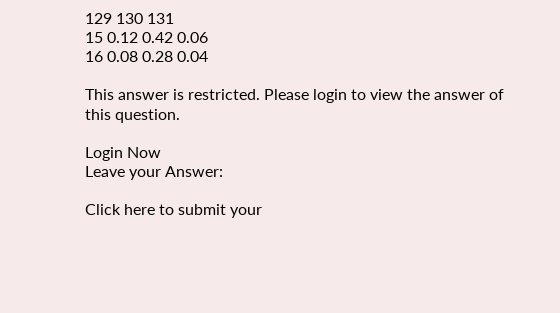129 130 131
15 0.12 0.42 0.06
16 0.08 0.28 0.04

This answer is restricted. Please login to view the answer of this question.

Login Now
Leave your Answer:

Click here to submit your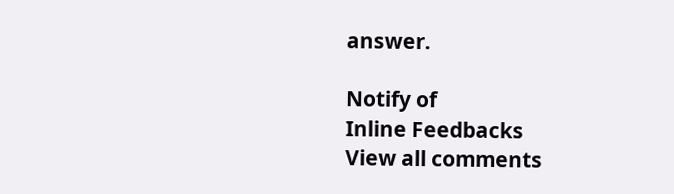answer.

Notify of
Inline Feedbacks
View all comments